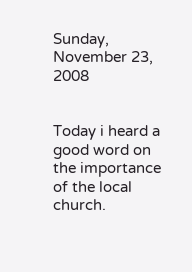Sunday, November 23, 2008


Today i heard a good word on the importance of the local church.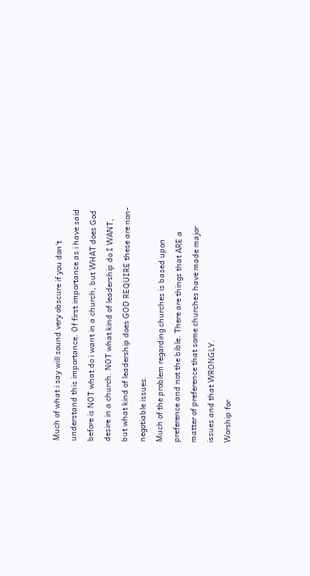Much of what i say will sound very obscure if you don't understand this importance. Of first importance as i have said before is NOT what do i want in a church, but WHAT does God desire in a church. NOT what kind of leadership do I WANT, but what kind of leadership does GOD REQUIRE these are non-negotiable issues.
Much of the problem regarding churches is based upon preference and not the bible. There are things that ARE a matter of preference that some churches have made major issues and that WRONGLY.
Worship for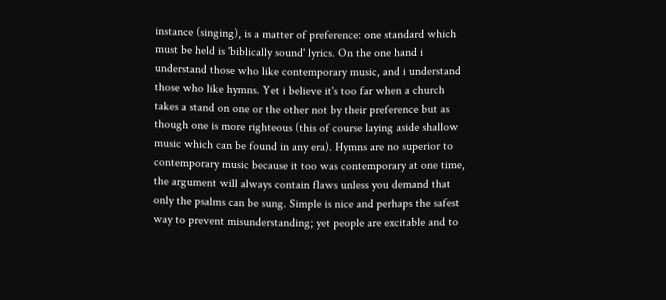instance (singing), is a matter of preference: one standard which must be held is 'biblically sound' lyrics. On the one hand i understand those who like contemporary music, and i understand those who like hymns. Yet i believe it's too far when a church takes a stand on one or the other not by their preference but as though one is more righteous (this of course laying aside shallow music which can be found in any era). Hymns are no superior to contemporary music because it too was contemporary at one time, the argument will always contain flaws unless you demand that only the psalms can be sung. Simple is nice and perhaps the safest way to prevent misunderstanding; yet people are excitable and to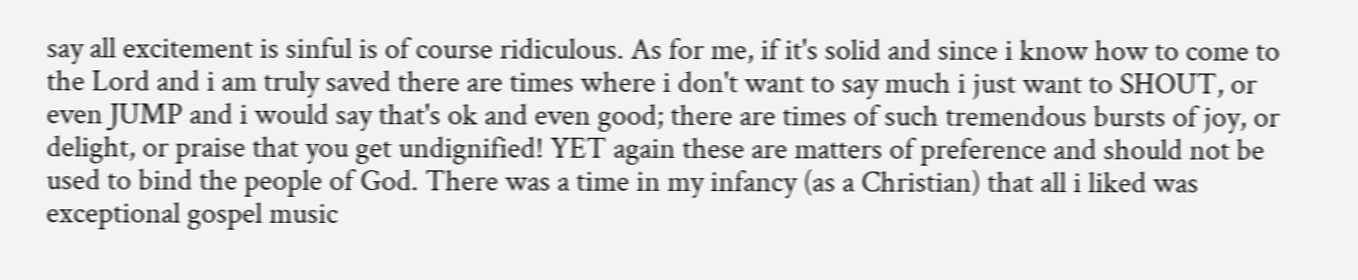say all excitement is sinful is of course ridiculous. As for me, if it's solid and since i know how to come to the Lord and i am truly saved there are times where i don't want to say much i just want to SHOUT, or even JUMP and i would say that's ok and even good; there are times of such tremendous bursts of joy, or delight, or praise that you get undignified! YET again these are matters of preference and should not be used to bind the people of God. There was a time in my infancy (as a Christian) that all i liked was exceptional gospel music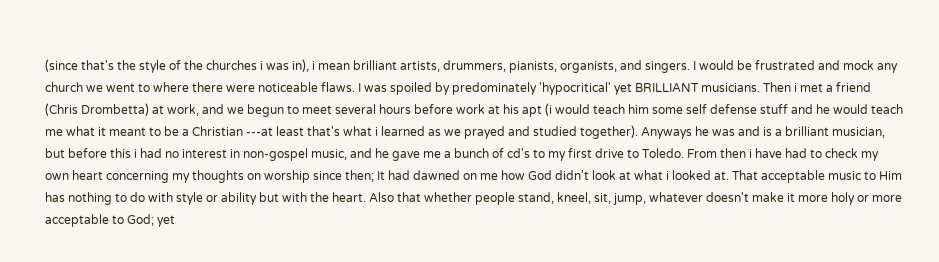(since that's the style of the churches i was in), i mean brilliant artists, drummers, pianists, organists, and singers. I would be frustrated and mock any church we went to where there were noticeable flaws. I was spoiled by predominately 'hypocritical' yet BRILLIANT musicians. Then i met a friend (Chris Drombetta) at work, and we begun to meet several hours before work at his apt (i would teach him some self defense stuff and he would teach me what it meant to be a Christian ---at least that's what i learned as we prayed and studied together). Anyways he was and is a brilliant musician, but before this i had no interest in non-gospel music, and he gave me a bunch of cd's to my first drive to Toledo. From then i have had to check my own heart concerning my thoughts on worship since then; It had dawned on me how God didn't look at what i looked at. That acceptable music to Him has nothing to do with style or ability but with the heart. Also that whether people stand, kneel, sit, jump, whatever doesn't make it more holy or more acceptable to God; yet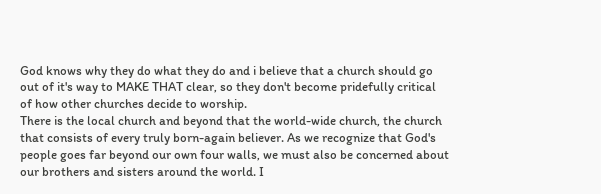God knows why they do what they do and i believe that a church should go out of it's way to MAKE THAT clear, so they don't become pridefully critical of how other churches decide to worship.
There is the local church and beyond that the world-wide church, the church that consists of every truly born-again believer. As we recognize that God's people goes far beyond our own four walls, we must also be concerned about our brothers and sisters around the world. I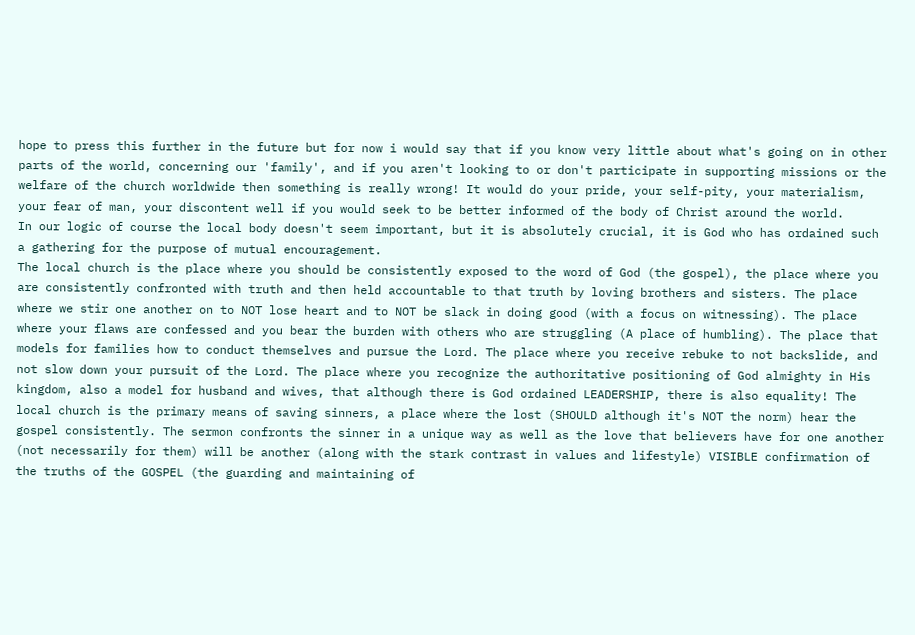hope to press this further in the future but for now i would say that if you know very little about what's going on in other parts of the world, concerning our 'family', and if you aren't looking to or don't participate in supporting missions or the welfare of the church worldwide then something is really wrong! It would do your pride, your self-pity, your materialism, your fear of man, your discontent well if you would seek to be better informed of the body of Christ around the world.
In our logic of course the local body doesn't seem important, but it is absolutely crucial, it is God who has ordained such a gathering for the purpose of mutual encouragement.
The local church is the place where you should be consistently exposed to the word of God (the gospel), the place where you are consistently confronted with truth and then held accountable to that truth by loving brothers and sisters. The place where we stir one another on to NOT lose heart and to NOT be slack in doing good (with a focus on witnessing). The place where your flaws are confessed and you bear the burden with others who are struggling (A place of humbling). The place that models for families how to conduct themselves and pursue the Lord. The place where you receive rebuke to not backslide, and not slow down your pursuit of the Lord. The place where you recognize the authoritative positioning of God almighty in His kingdom, also a model for husband and wives, that although there is God ordained LEADERSHIP, there is also equality! The local church is the primary means of saving sinners, a place where the lost (SHOULD although it's NOT the norm) hear the gospel consistently. The sermon confronts the sinner in a unique way as well as the love that believers have for one another (not necessarily for them) will be another (along with the stark contrast in values and lifestyle) VISIBLE confirmation of the truths of the GOSPEL (the guarding and maintaining of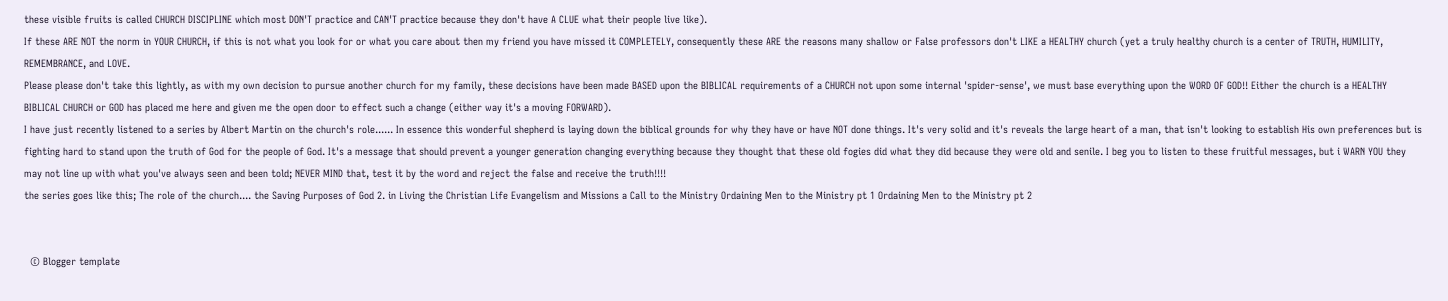these visible fruits is called CHURCH DISCIPLINE which most DON'T practice and CAN'T practice because they don't have A CLUE what their people live like).
If these ARE NOT the norm in YOUR CHURCH, if this is not what you look for or what you care about then my friend you have missed it COMPLETELY, consequently these ARE the reasons many shallow or False professors don't LIKE a HEALTHY church (yet a truly healthy church is a center of TRUTH, HUMILITY, REMEMBRANCE, and LOVE.
Please please don't take this lightly, as with my own decision to pursue another church for my family, these decisions have been made BASED upon the BIBLICAL requirements of a CHURCH not upon some internal 'spider-sense', we must base everything upon the WORD OF GOD!! Either the church is a HEALTHY BIBLICAL CHURCH or GOD has placed me here and given me the open door to effect such a change (either way it's a moving FORWARD).
I have just recently listened to a series by Albert Martin on the church's role...... In essence this wonderful shepherd is laying down the biblical grounds for why they have or have NOT done things. It's very solid and it's reveals the large heart of a man, that isn't looking to establish His own preferences but is fighting hard to stand upon the truth of God for the people of God. It's a message that should prevent a younger generation changing everything because they thought that these old fogies did what they did because they were old and senile. I beg you to listen to these fruitful messages, but i WARN YOU they may not line up with what you've always seen and been told; NEVER MIND that, test it by the word and reject the false and receive the truth!!!!
the series goes like this; The role of the church.... the Saving Purposes of God 2. in Living the Christian Life Evangelism and Missions a Call to the Ministry Ordaining Men to the Ministry pt 1 Ordaining Men to the Ministry pt 2


  © Blogger template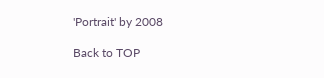'Portrait' by 2008

Back to TOP